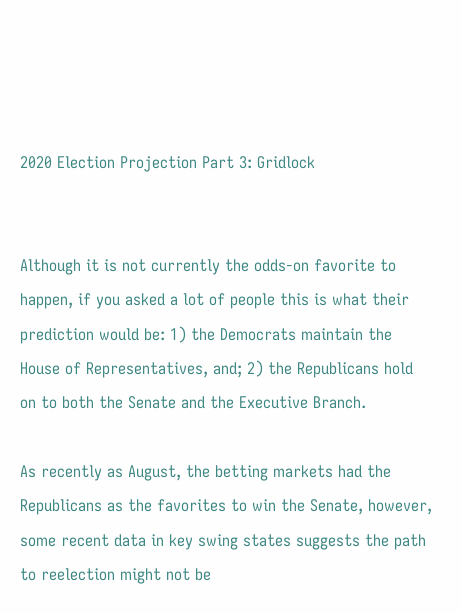2020 Election Projection Part 3: Gridlock


Although it is not currently the odds-on favorite to happen, if you asked a lot of people this is what their prediction would be: 1) the Democrats maintain the House of Representatives, and; 2) the Republicans hold on to both the Senate and the Executive Branch.

As recently as August, the betting markets had the Republicans as the favorites to win the Senate, however, some recent data in key swing states suggests the path to reelection might not be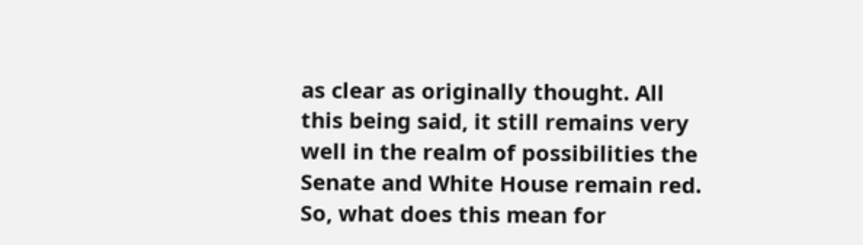as clear as originally thought. All this being said, it still remains very well in the realm of possibilities the Senate and White House remain red. So, what does this mean for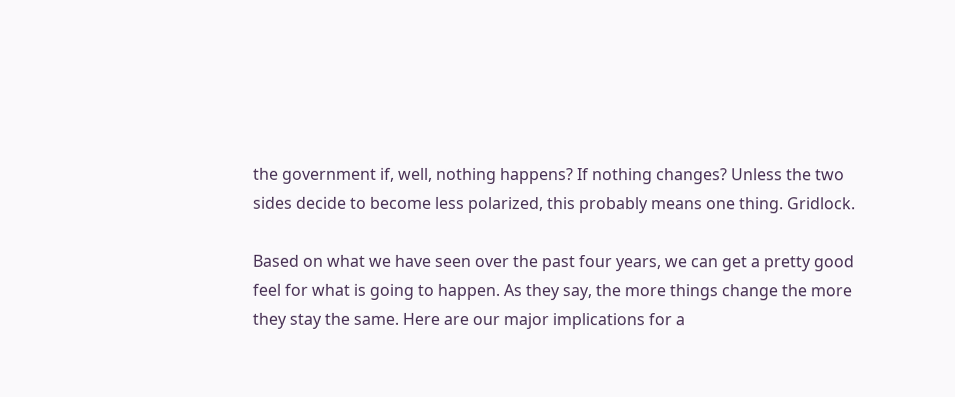the government if, well, nothing happens? If nothing changes? Unless the two sides decide to become less polarized, this probably means one thing. Gridlock.

Based on what we have seen over the past four years, we can get a pretty good feel for what is going to happen. As they say, the more things change the more they stay the same. Here are our major implications for a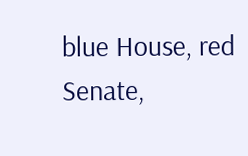blue House, red Senate,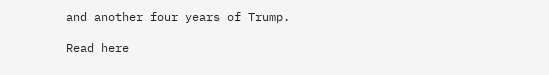and another four years of Trump.

Read here